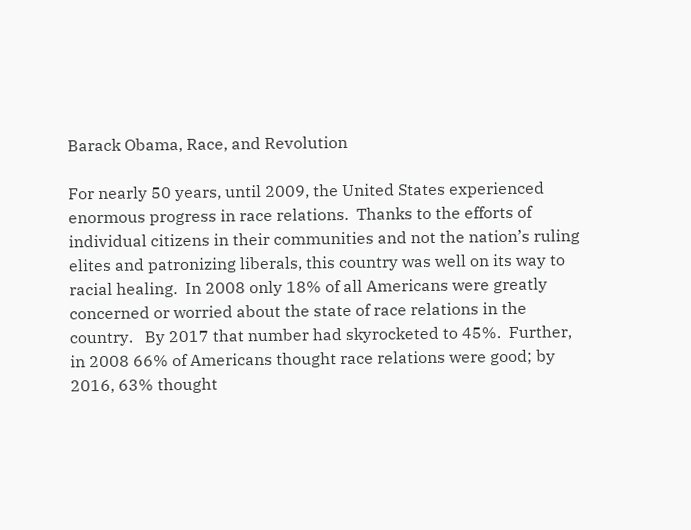Barack Obama, Race, and Revolution

For nearly 50 years, until 2009, the United States experienced enormous progress in race relations.  Thanks to the efforts of individual citizens in their communities and not the nation’s ruling elites and patronizing liberals, this country was well on its way to racial healing.  In 2008 only 18% of all Americans were greatly concerned or worried about the state of race relations in the country.   By 2017 that number had skyrocketed to 45%.  Further, in 2008 66% of Americans thought race relations were good; by 2016, 63% thought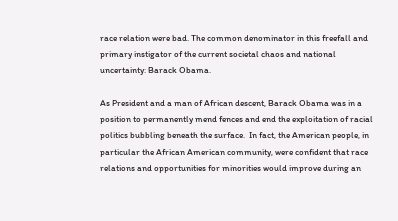race relation were bad. The common denominator in this freefall and primary instigator of the current societal chaos and national uncertainty: Barack Obama.

As President and a man of African descent, Barack Obama was in a position to permanently mend fences and end the exploitation of racial politics bubbling beneath the surface.  In fact, the American people, in particular the African American community, were confident that race relations and opportunities for minorities would improve during an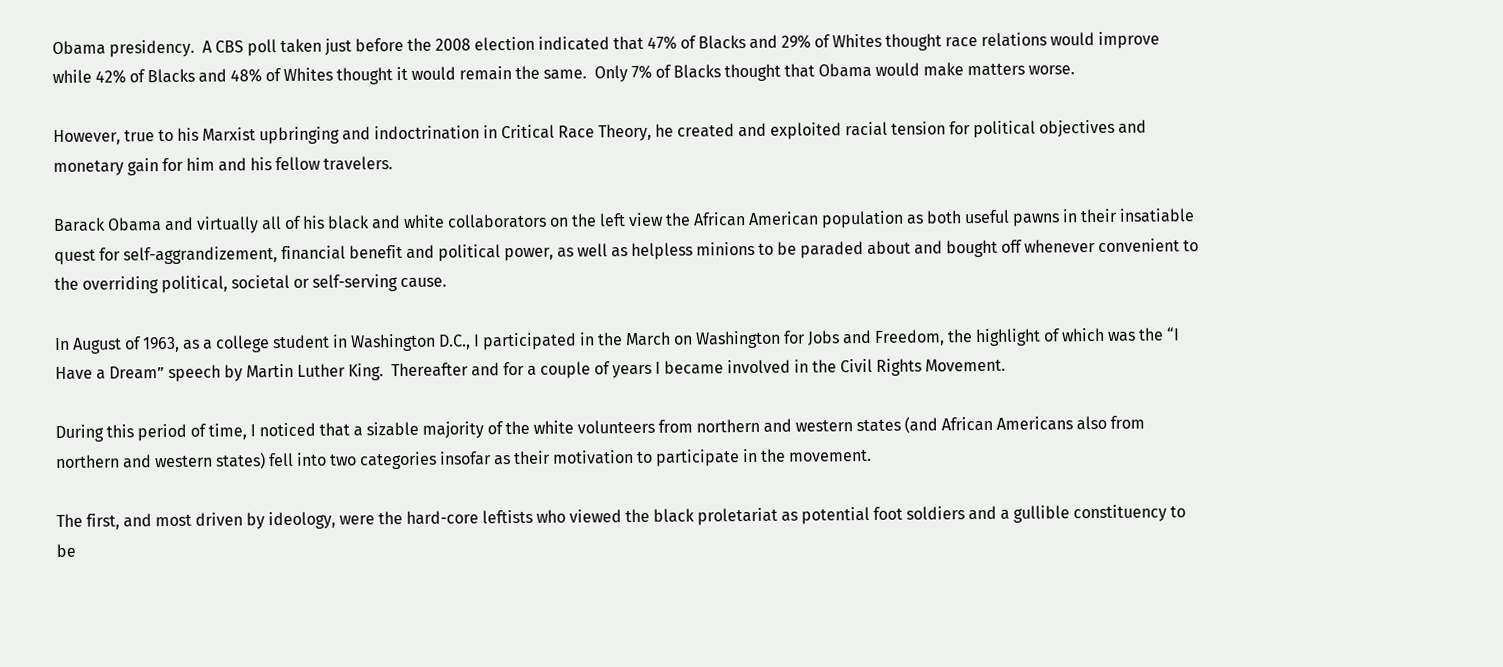Obama presidency.  A CBS poll taken just before the 2008 election indicated that 47% of Blacks and 29% of Whites thought race relations would improve while 42% of Blacks and 48% of Whites thought it would remain the same.  Only 7% of Blacks thought that Obama would make matters worse.

However, true to his Marxist upbringing and indoctrination in Critical Race Theory, he created and exploited racial tension for political objectives and monetary gain for him and his fellow travelers.

Barack Obama and virtually all of his black and white collaborators on the left view the African American population as both useful pawns in their insatiable quest for self-aggrandizement, financial benefit and political power, as well as helpless minions to be paraded about and bought off whenever convenient to the overriding political, societal or self-serving cause.

In August of 1963, as a college student in Washington D.C., I participated in the March on Washington for Jobs and Freedom, the highlight of which was the “I Have a Dream” speech by Martin Luther King.  Thereafter and for a couple of years I became involved in the Civil Rights Movement.

During this period of time, I noticed that a sizable majority of the white volunteers from northern and western states (and African Americans also from northern and western states) fell into two categories insofar as their motivation to participate in the movement.

The first, and most driven by ideology, were the hard-core leftists who viewed the black proletariat as potential foot soldiers and a gullible constituency to be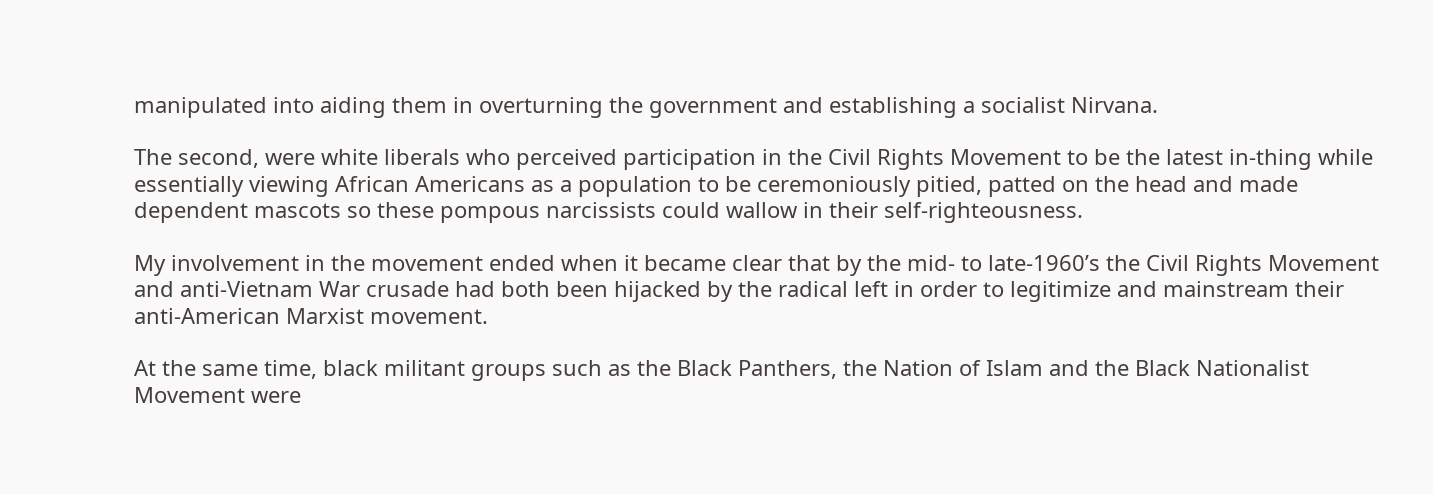manipulated into aiding them in overturning the government and establishing a socialist Nirvana.

The second, were white liberals who perceived participation in the Civil Rights Movement to be the latest in-thing while essentially viewing African Americans as a population to be ceremoniously pitied, patted on the head and made dependent mascots so these pompous narcissists could wallow in their self-righteousness.

My involvement in the movement ended when it became clear that by the mid- to late-1960’s the Civil Rights Movement and anti-Vietnam War crusade had both been hijacked by the radical left in order to legitimize and mainstream their anti-American Marxist movement.

At the same time, black militant groups such as the Black Panthers, the Nation of Islam and the Black Nationalist Movement were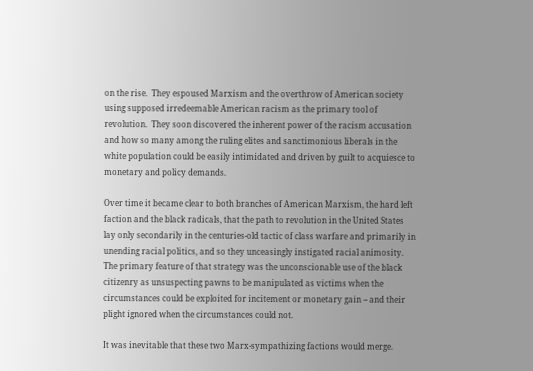on the rise.  They espoused Marxism and the overthrow of American society using supposed irredeemable American racism as the primary tool of revolution.  They soon discovered the inherent power of the racism accusation and how so many among the ruling elites and sanctimonious liberals in the white population could be easily intimidated and driven by guilt to acquiesce to monetary and policy demands.

Over time it became clear to both branches of American Marxism, the hard left faction and the black radicals, that the path to revolution in the United States lay only secondarily in the centuries-old tactic of class warfare and primarily in unending racial politics, and so they unceasingly instigated racial animosity.  The primary feature of that strategy was the unconscionable use of the black citizenry as unsuspecting pawns to be manipulated as victims when the circumstances could be exploited for incitement or monetary gain -- and their plight ignored when the circumstances could not.

It was inevitable that these two Marx-sympathizing factions would merge.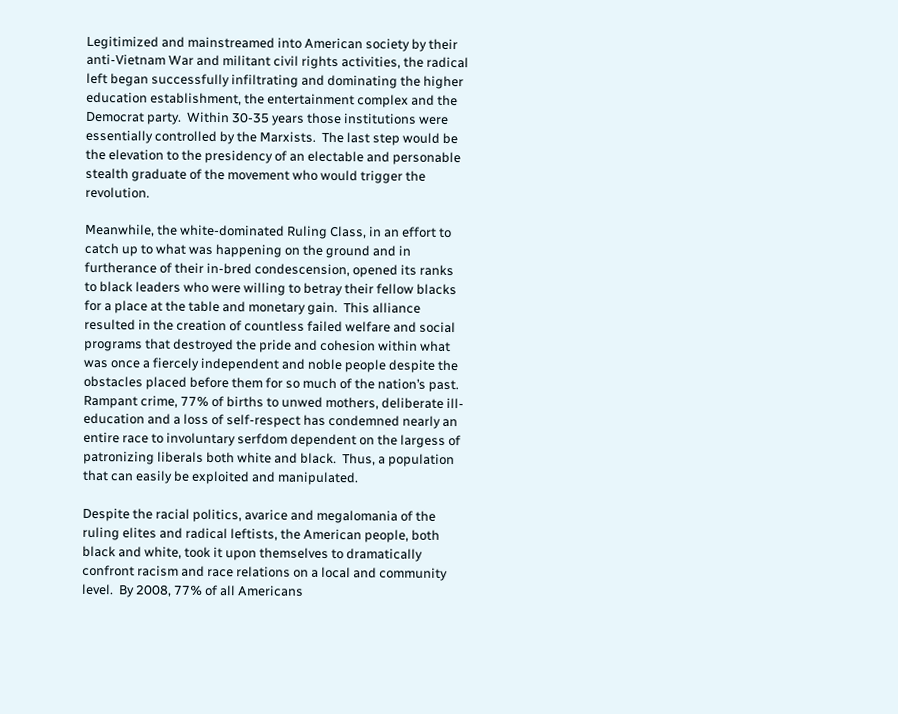Legitimized and mainstreamed into American society by their anti-Vietnam War and militant civil rights activities, the radical left began successfully infiltrating and dominating the higher education establishment, the entertainment complex and the Democrat party.  Within 30-35 years those institutions were essentially controlled by the Marxists.  The last step would be the elevation to the presidency of an electable and personable stealth graduate of the movement who would trigger the revolution.

Meanwhile, the white-dominated Ruling Class, in an effort to catch up to what was happening on the ground and in furtherance of their in-bred condescension, opened its ranks to black leaders who were willing to betray their fellow blacks for a place at the table and monetary gain.  This alliance resulted in the creation of countless failed welfare and social programs that destroyed the pride and cohesion within what was once a fiercely independent and noble people despite the obstacles placed before them for so much of the nation’s past.  Rampant crime, 77% of births to unwed mothers, deliberate ill-education and a loss of self-respect has condemned nearly an entire race to involuntary serfdom dependent on the largess of patronizing liberals both white and black.  Thus, a population that can easily be exploited and manipulated.

Despite the racial politics, avarice and megalomania of the ruling elites and radical leftists, the American people, both black and white, took it upon themselves to dramatically confront racism and race relations on a local and community level.  By 2008, 77% of all Americans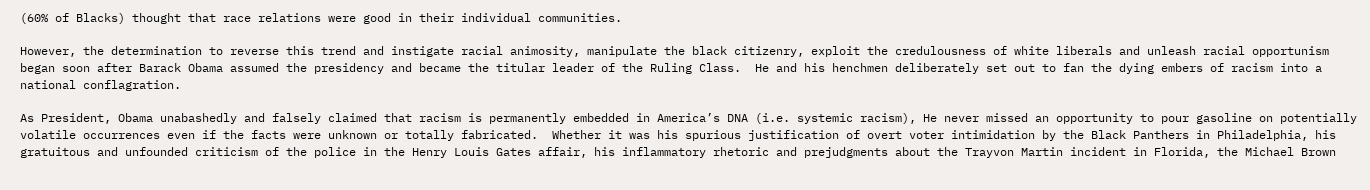(60% of Blacks) thought that race relations were good in their individual communities.

However, the determination to reverse this trend and instigate racial animosity, manipulate the black citizenry, exploit the credulousness of white liberals and unleash racial opportunism began soon after Barack Obama assumed the presidency and became the titular leader of the Ruling Class.  He and his henchmen deliberately set out to fan the dying embers of racism into a national conflagration.

As President, Obama unabashedly and falsely claimed that racism is permanently embedded in America’s DNA (i.e. systemic racism), He never missed an opportunity to pour gasoline on potentially volatile occurrences even if the facts were unknown or totally fabricated.  Whether it was his spurious justification of overt voter intimidation by the Black Panthers in Philadelphia, his gratuitous and unfounded criticism of the police in the Henry Louis Gates affair, his inflammatory rhetoric and prejudgments about the Trayvon Martin incident in Florida, the Michael Brown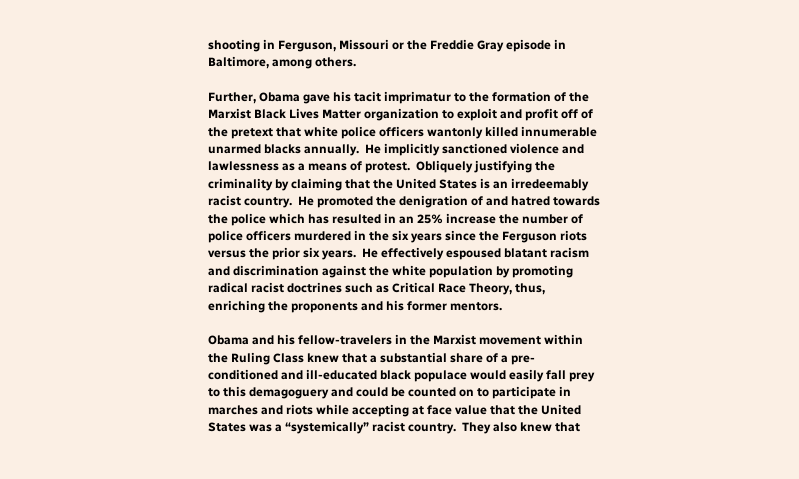shooting in Ferguson, Missouri or the Freddie Gray episode in Baltimore, among others.

Further, Obama gave his tacit imprimatur to the formation of the Marxist Black Lives Matter organization to exploit and profit off of the pretext that white police officers wantonly killed innumerable unarmed blacks annually.  He implicitly sanctioned violence and lawlessness as a means of protest.  Obliquely justifying the criminality by claiming that the United States is an irredeemably racist country.  He promoted the denigration of and hatred towards the police which has resulted in an 25% increase the number of police officers murdered in the six years since the Ferguson riots versus the prior six years.  He effectively espoused blatant racism and discrimination against the white population by promoting radical racist doctrines such as Critical Race Theory, thus, enriching the proponents and his former mentors.

Obama and his fellow-travelers in the Marxist movement within the Ruling Class knew that a substantial share of a pre-conditioned and ill-educated black populace would easily fall prey to this demagoguery and could be counted on to participate in marches and riots while accepting at face value that the United States was a “systemically” racist country.  They also knew that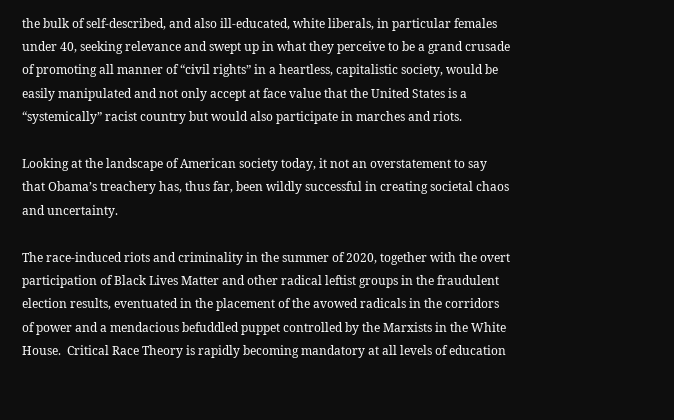the bulk of self-described, and also ill-educated, white liberals, in particular females under 40, seeking relevance and swept up in what they perceive to be a grand crusade of promoting all manner of “civil rights” in a heartless, capitalistic society, would be easily manipulated and not only accept at face value that the United States is a “systemically” racist country but would also participate in marches and riots.

Looking at the landscape of American society today, it not an overstatement to say that Obama’s treachery has, thus far, been wildly successful in creating societal chaos and uncertainty.

The race-induced riots and criminality in the summer of 2020, together with the overt participation of Black Lives Matter and other radical leftist groups in the fraudulent election results, eventuated in the placement of the avowed radicals in the corridors of power and a mendacious befuddled puppet controlled by the Marxists in the White House.  Critical Race Theory is rapidly becoming mandatory at all levels of education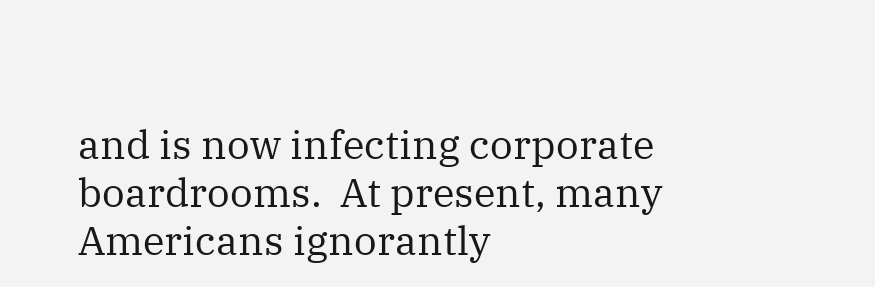and is now infecting corporate boardrooms.  At present, many Americans ignorantly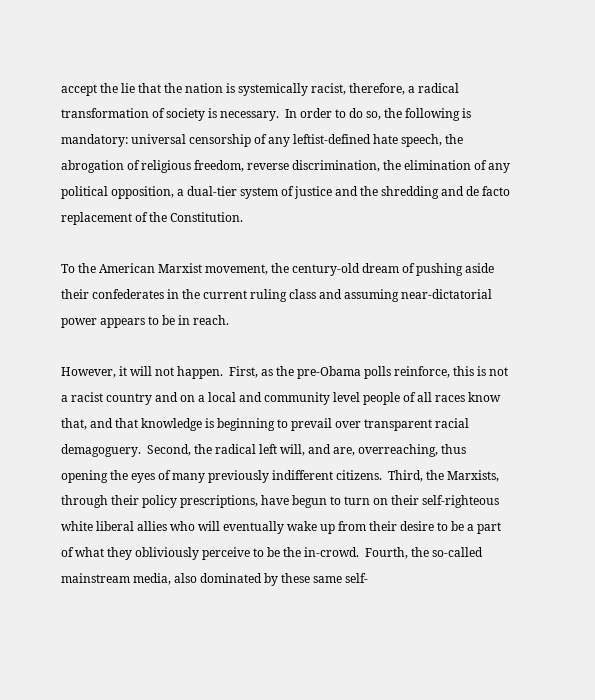accept the lie that the nation is systemically racist, therefore, a radical transformation of society is necessary.  In order to do so, the following is mandatory: universal censorship of any leftist-defined hate speech, the abrogation of religious freedom, reverse discrimination, the elimination of any political opposition, a dual-tier system of justice and the shredding and de facto replacement of the Constitution.

To the American Marxist movement, the century-old dream of pushing aside their confederates in the current ruling class and assuming near-dictatorial power appears to be in reach.

However, it will not happen.  First, as the pre-Obama polls reinforce, this is not a racist country and on a local and community level people of all races know that, and that knowledge is beginning to prevail over transparent racial demagoguery.  Second, the radical left will, and are, overreaching, thus opening the eyes of many previously indifferent citizens.  Third, the Marxists, through their policy prescriptions, have begun to turn on their self-righteous white liberal allies who will eventually wake up from their desire to be a part of what they obliviously perceive to be the in-crowd.  Fourth, the so-called mainstream media, also dominated by these same self-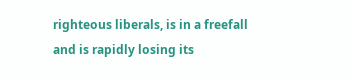righteous liberals, is in a freefall and is rapidly losing its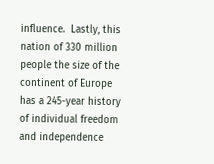influence.  Lastly, this nation of 330 million people the size of the continent of Europe has a 245-year history of individual freedom and independence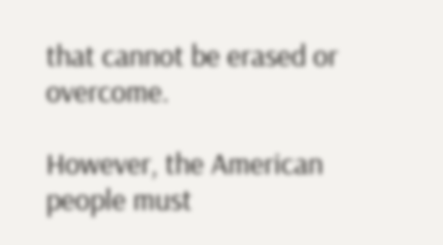that cannot be erased or overcome.

However, the American people must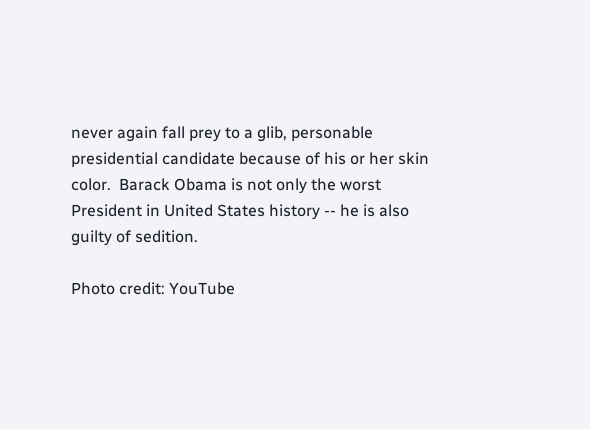never again fall prey to a glib, personable presidential candidate because of his or her skin color.  Barack Obama is not only the worst President in United States history -- he is also guilty of sedition.

Photo credit: YouTube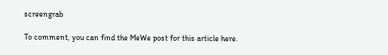screengrab

To comment, you can find the MeWe post for this article here.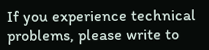If you experience technical problems, please write to